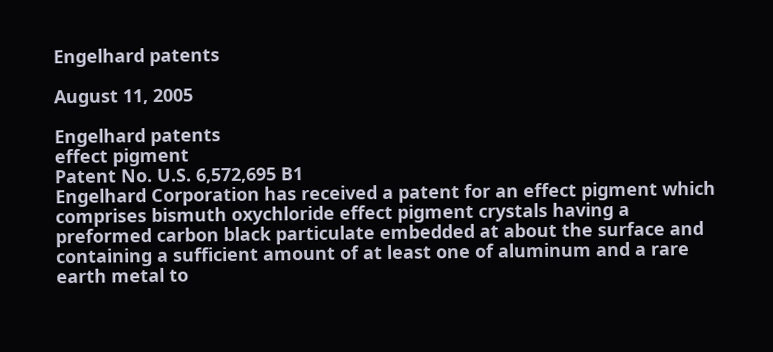Engelhard patents

August 11, 2005

Engelhard patents
effect pigment
Patent No. U.S. 6,572,695 B1
Engelhard Corporation has received a patent for an effect pigment which comprises bismuth oxychloride effect pigment crystals having a preformed carbon black particulate embedded at about the surface and containing a sufficient amount of at least one of aluminum and a rare earth metal to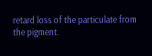retard loss of the particulate from the pigment.